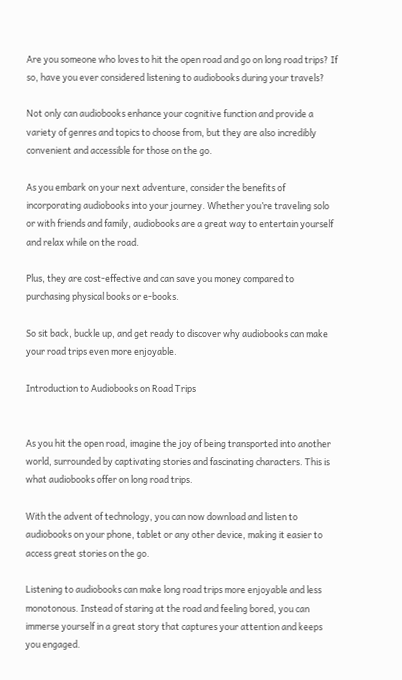Are you someone who loves to hit the open road and go on long road trips? If so, have you ever considered listening to audiobooks during your travels?

Not only can audiobooks enhance your cognitive function and provide a variety of genres and topics to choose from, but they are also incredibly convenient and accessible for those on the go.

As you embark on your next adventure, consider the benefits of incorporating audiobooks into your journey. Whether you’re traveling solo or with friends and family, audiobooks are a great way to entertain yourself and relax while on the road.

Plus, they are cost-effective and can save you money compared to purchasing physical books or e-books.

So sit back, buckle up, and get ready to discover why audiobooks can make your road trips even more enjoyable.

Introduction to Audiobooks on Road Trips


As you hit the open road, imagine the joy of being transported into another world, surrounded by captivating stories and fascinating characters. This is what audiobooks offer on long road trips.

With the advent of technology, you can now download and listen to audiobooks on your phone, tablet or any other device, making it easier to access great stories on the go.

Listening to audiobooks can make long road trips more enjoyable and less monotonous. Instead of staring at the road and feeling bored, you can immerse yourself in a great story that captures your attention and keeps you engaged.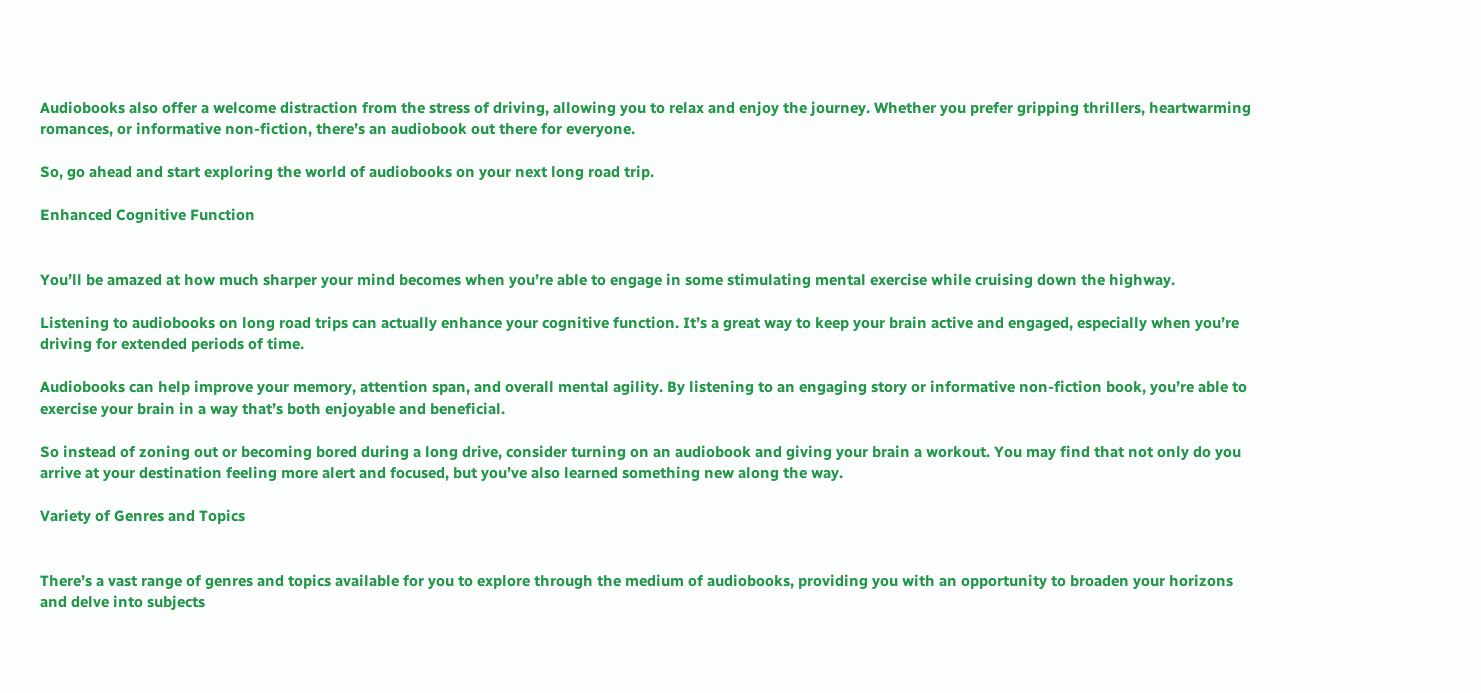Audiobooks also offer a welcome distraction from the stress of driving, allowing you to relax and enjoy the journey. Whether you prefer gripping thrillers, heartwarming romances, or informative non-fiction, there’s an audiobook out there for everyone.

So, go ahead and start exploring the world of audiobooks on your next long road trip.

Enhanced Cognitive Function


You’ll be amazed at how much sharper your mind becomes when you’re able to engage in some stimulating mental exercise while cruising down the highway.

Listening to audiobooks on long road trips can actually enhance your cognitive function. It’s a great way to keep your brain active and engaged, especially when you’re driving for extended periods of time.

Audiobooks can help improve your memory, attention span, and overall mental agility. By listening to an engaging story or informative non-fiction book, you’re able to exercise your brain in a way that’s both enjoyable and beneficial.

So instead of zoning out or becoming bored during a long drive, consider turning on an audiobook and giving your brain a workout. You may find that not only do you arrive at your destination feeling more alert and focused, but you’ve also learned something new along the way.

Variety of Genres and Topics


There’s a vast range of genres and topics available for you to explore through the medium of audiobooks, providing you with an opportunity to broaden your horizons and delve into subjects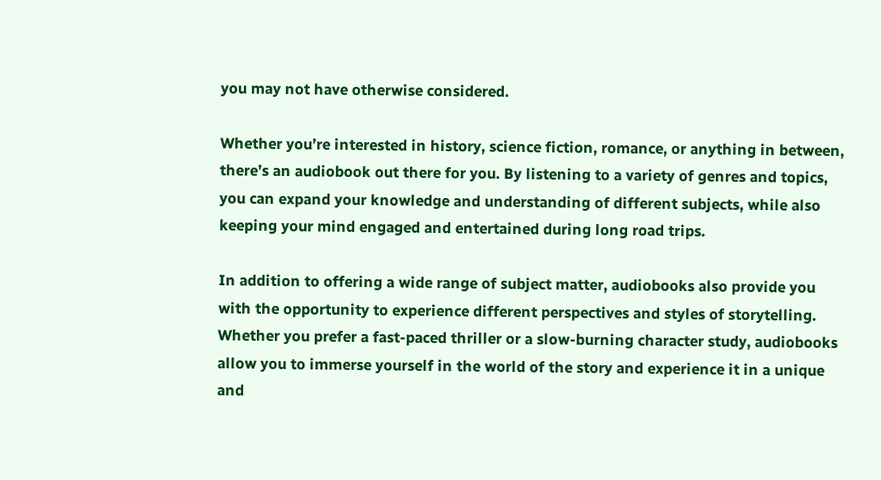you may not have otherwise considered.

Whether you’re interested in history, science fiction, romance, or anything in between, there’s an audiobook out there for you. By listening to a variety of genres and topics, you can expand your knowledge and understanding of different subjects, while also keeping your mind engaged and entertained during long road trips.

In addition to offering a wide range of subject matter, audiobooks also provide you with the opportunity to experience different perspectives and styles of storytelling. Whether you prefer a fast-paced thriller or a slow-burning character study, audiobooks allow you to immerse yourself in the world of the story and experience it in a unique and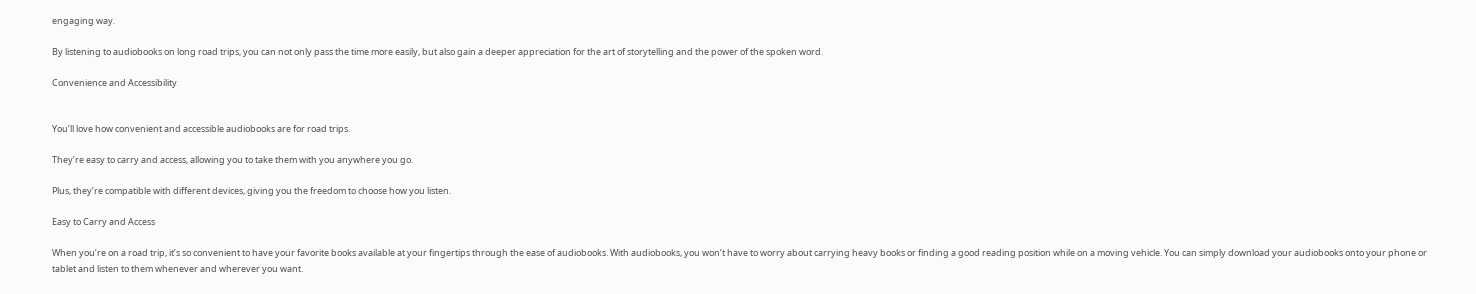engaging way.

By listening to audiobooks on long road trips, you can not only pass the time more easily, but also gain a deeper appreciation for the art of storytelling and the power of the spoken word.

Convenience and Accessibility


You’ll love how convenient and accessible audiobooks are for road trips.

They’re easy to carry and access, allowing you to take them with you anywhere you go.

Plus, they’re compatible with different devices, giving you the freedom to choose how you listen.

Easy to Carry and Access

When you’re on a road trip, it’s so convenient to have your favorite books available at your fingertips through the ease of audiobooks. With audiobooks, you won’t have to worry about carrying heavy books or finding a good reading position while on a moving vehicle. You can simply download your audiobooks onto your phone or tablet and listen to them whenever and wherever you want.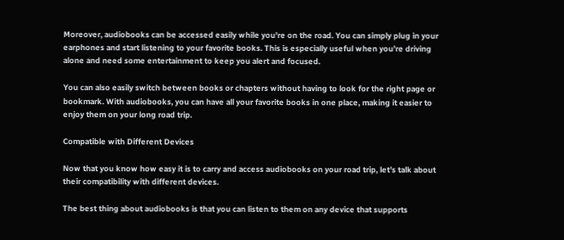Moreover, audiobooks can be accessed easily while you’re on the road. You can simply plug in your earphones and start listening to your favorite books. This is especially useful when you’re driving alone and need some entertainment to keep you alert and focused.

You can also easily switch between books or chapters without having to look for the right page or bookmark. With audiobooks, you can have all your favorite books in one place, making it easier to enjoy them on your long road trip.

Compatible with Different Devices

Now that you know how easy it is to carry and access audiobooks on your road trip, let’s talk about their compatibility with different devices.

The best thing about audiobooks is that you can listen to them on any device that supports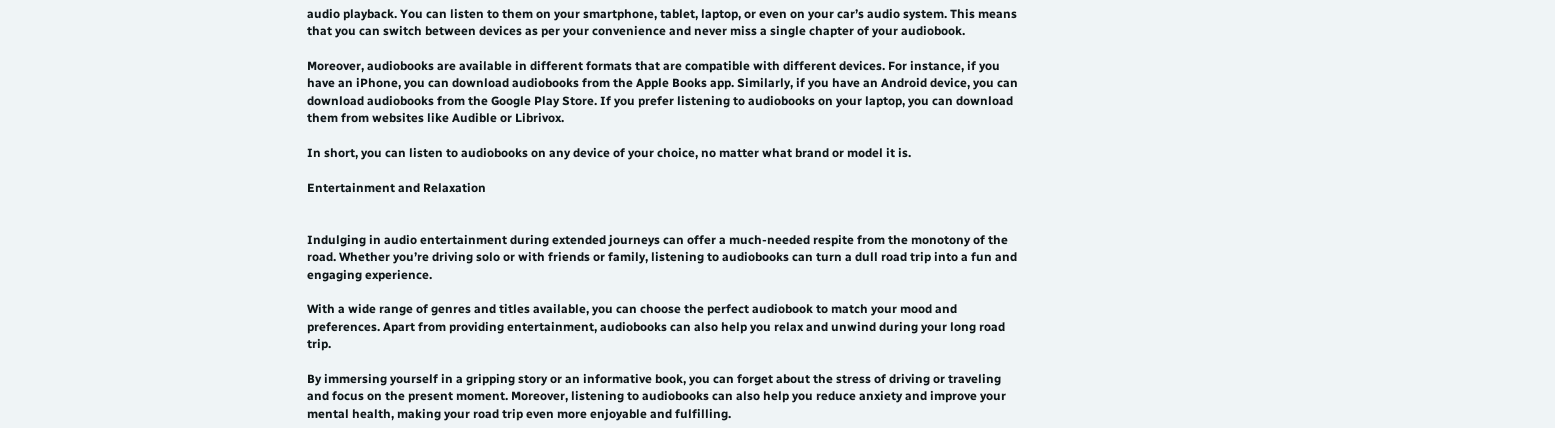audio playback. You can listen to them on your smartphone, tablet, laptop, or even on your car’s audio system. This means that you can switch between devices as per your convenience and never miss a single chapter of your audiobook.

Moreover, audiobooks are available in different formats that are compatible with different devices. For instance, if you have an iPhone, you can download audiobooks from the Apple Books app. Similarly, if you have an Android device, you can download audiobooks from the Google Play Store. If you prefer listening to audiobooks on your laptop, you can download them from websites like Audible or Librivox.

In short, you can listen to audiobooks on any device of your choice, no matter what brand or model it is.

Entertainment and Relaxation


Indulging in audio entertainment during extended journeys can offer a much-needed respite from the monotony of the road. Whether you’re driving solo or with friends or family, listening to audiobooks can turn a dull road trip into a fun and engaging experience.

With a wide range of genres and titles available, you can choose the perfect audiobook to match your mood and preferences. Apart from providing entertainment, audiobooks can also help you relax and unwind during your long road trip.

By immersing yourself in a gripping story or an informative book, you can forget about the stress of driving or traveling and focus on the present moment. Moreover, listening to audiobooks can also help you reduce anxiety and improve your mental health, making your road trip even more enjoyable and fulfilling.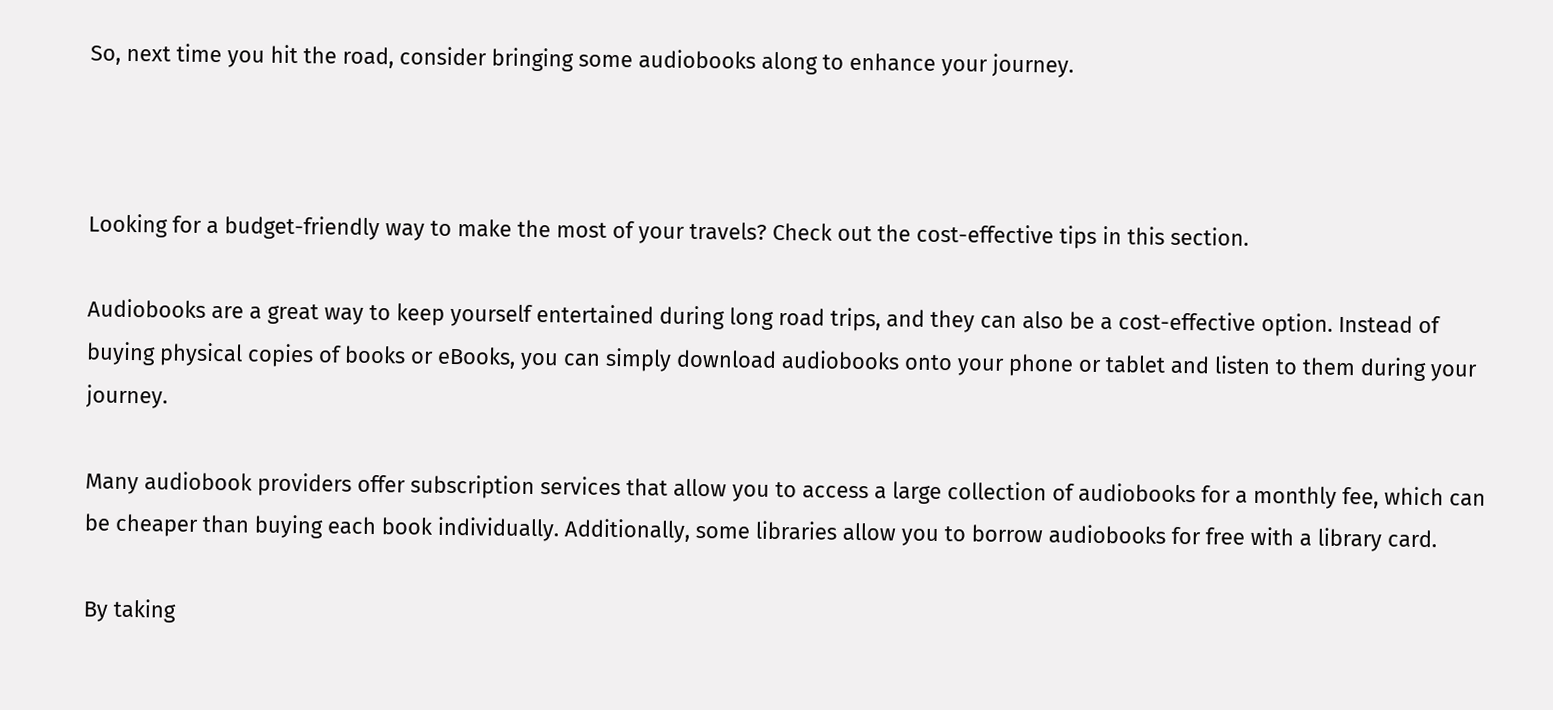So, next time you hit the road, consider bringing some audiobooks along to enhance your journey.



Looking for a budget-friendly way to make the most of your travels? Check out the cost-effective tips in this section.

Audiobooks are a great way to keep yourself entertained during long road trips, and they can also be a cost-effective option. Instead of buying physical copies of books or eBooks, you can simply download audiobooks onto your phone or tablet and listen to them during your journey.

Many audiobook providers offer subscription services that allow you to access a large collection of audiobooks for a monthly fee, which can be cheaper than buying each book individually. Additionally, some libraries allow you to borrow audiobooks for free with a library card.

By taking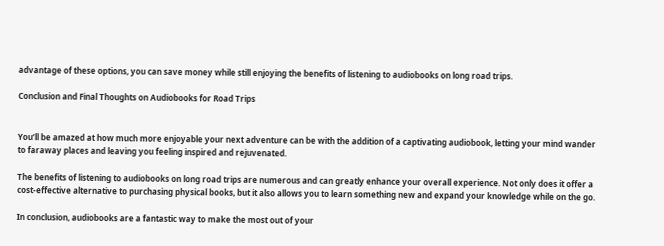advantage of these options, you can save money while still enjoying the benefits of listening to audiobooks on long road trips.

Conclusion and Final Thoughts on Audiobooks for Road Trips


You’ll be amazed at how much more enjoyable your next adventure can be with the addition of a captivating audiobook, letting your mind wander to faraway places and leaving you feeling inspired and rejuvenated.

The benefits of listening to audiobooks on long road trips are numerous and can greatly enhance your overall experience. Not only does it offer a cost-effective alternative to purchasing physical books, but it also allows you to learn something new and expand your knowledge while on the go.

In conclusion, audiobooks are a fantastic way to make the most out of your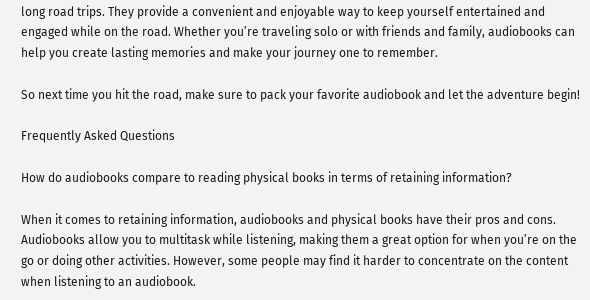long road trips. They provide a convenient and enjoyable way to keep yourself entertained and engaged while on the road. Whether you’re traveling solo or with friends and family, audiobooks can help you create lasting memories and make your journey one to remember.

So next time you hit the road, make sure to pack your favorite audiobook and let the adventure begin!

Frequently Asked Questions

How do audiobooks compare to reading physical books in terms of retaining information?

When it comes to retaining information, audiobooks and physical books have their pros and cons. Audiobooks allow you to multitask while listening, making them a great option for when you’re on the go or doing other activities. However, some people may find it harder to concentrate on the content when listening to an audiobook.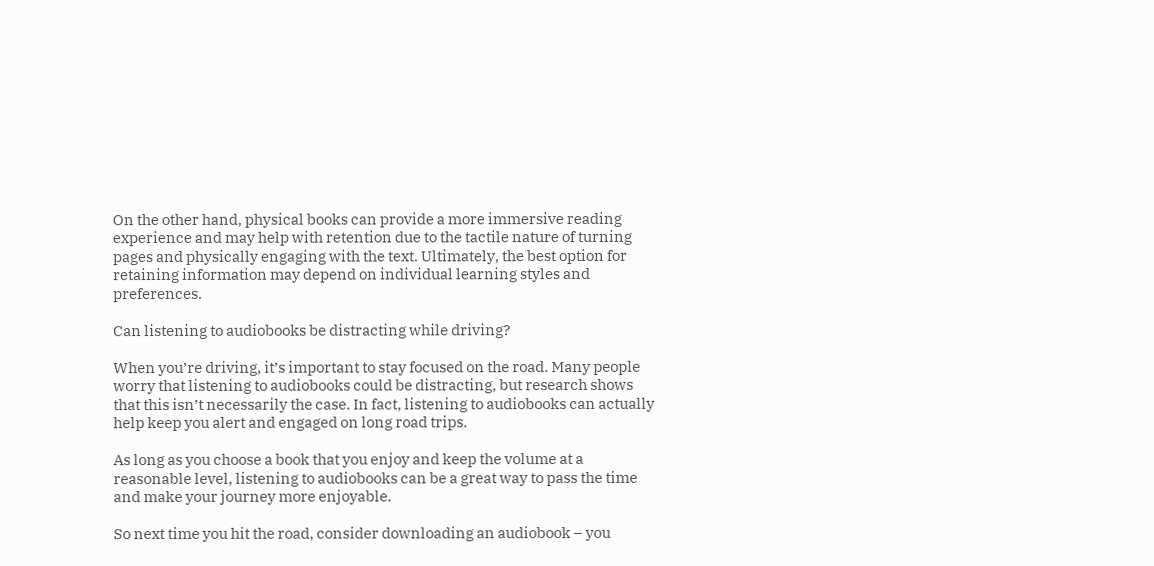On the other hand, physical books can provide a more immersive reading experience and may help with retention due to the tactile nature of turning pages and physically engaging with the text. Ultimately, the best option for retaining information may depend on individual learning styles and preferences.

Can listening to audiobooks be distracting while driving?

When you’re driving, it’s important to stay focused on the road. Many people worry that listening to audiobooks could be distracting, but research shows that this isn’t necessarily the case. In fact, listening to audiobooks can actually help keep you alert and engaged on long road trips.

As long as you choose a book that you enjoy and keep the volume at a reasonable level, listening to audiobooks can be a great way to pass the time and make your journey more enjoyable.

So next time you hit the road, consider downloading an audiobook – you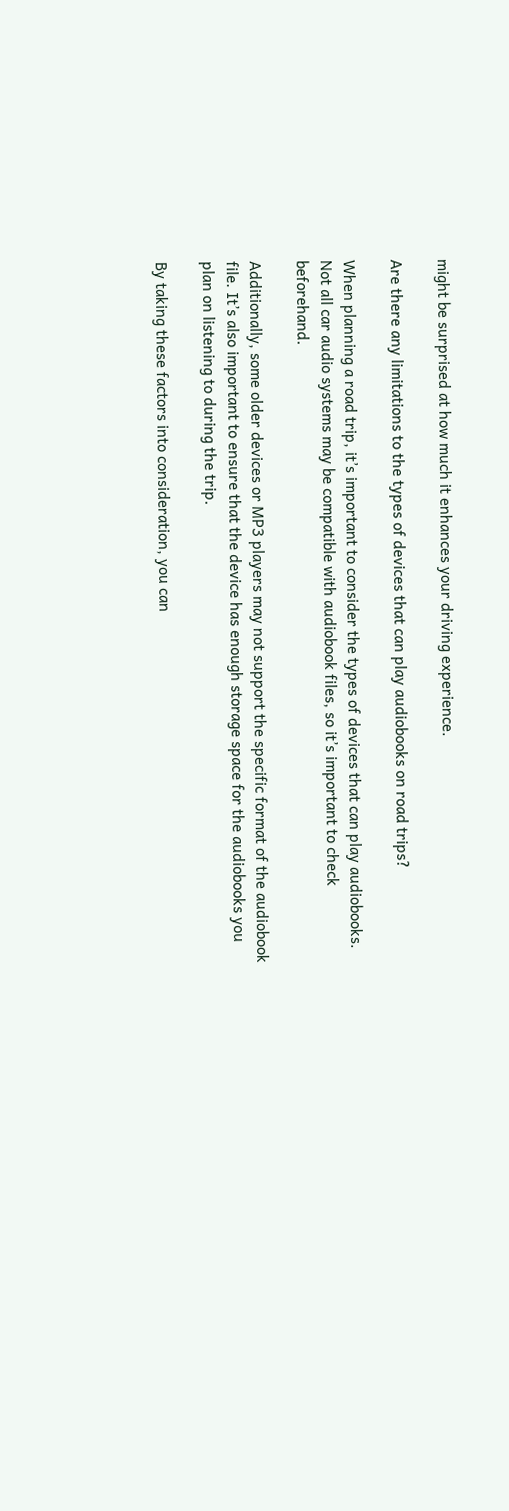might be surprised at how much it enhances your driving experience.

Are there any limitations to the types of devices that can play audiobooks on road trips?

When planning a road trip, it’s important to consider the types of devices that can play audiobooks. Not all car audio systems may be compatible with audiobook files, so it’s important to check beforehand.

Additionally, some older devices or MP3 players may not support the specific format of the audiobook file. It’s also important to ensure that the device has enough storage space for the audiobooks you plan on listening to during the trip.

By taking these factors into consideration, you can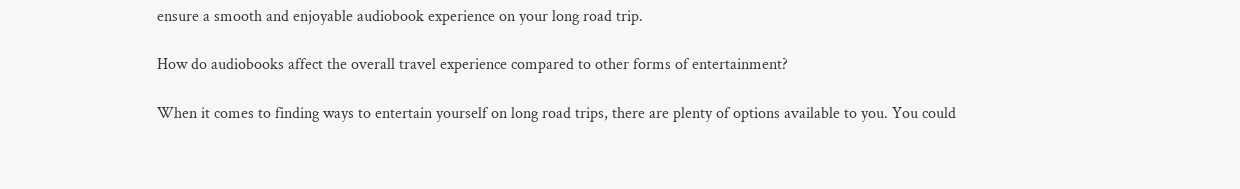ensure a smooth and enjoyable audiobook experience on your long road trip.

How do audiobooks affect the overall travel experience compared to other forms of entertainment?

When it comes to finding ways to entertain yourself on long road trips, there are plenty of options available to you. You could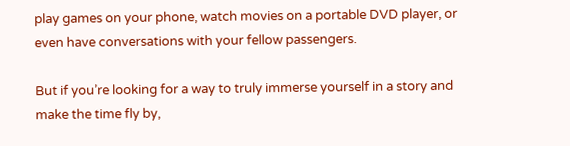play games on your phone, watch movies on a portable DVD player, or even have conversations with your fellow passengers.

But if you’re looking for a way to truly immerse yourself in a story and make the time fly by,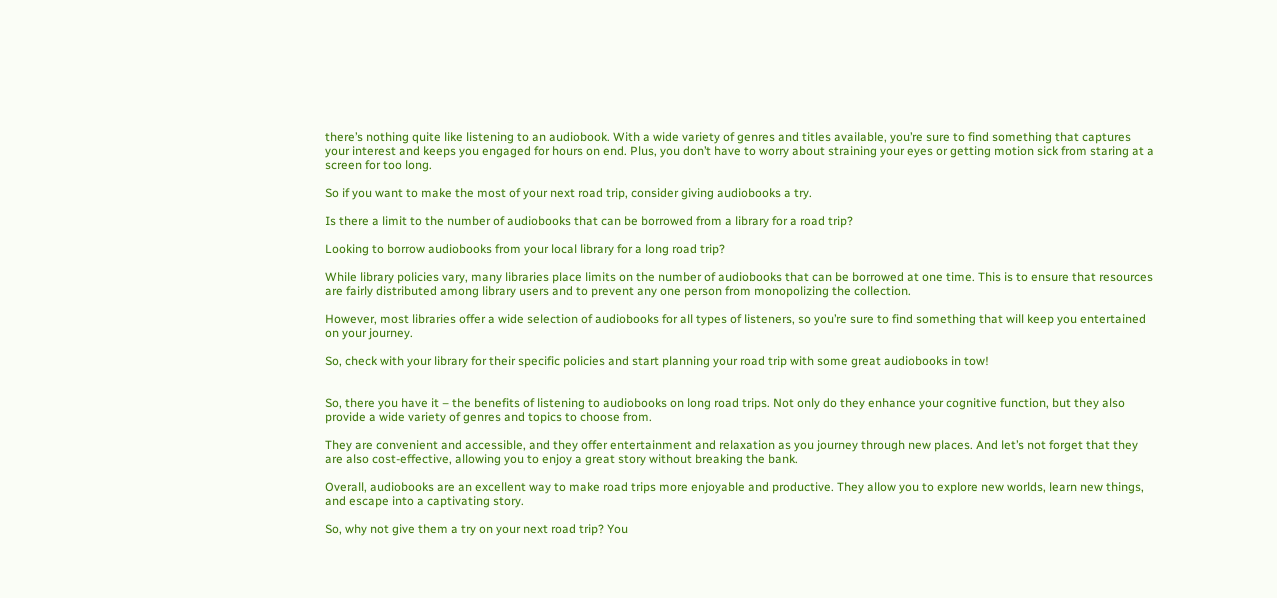there’s nothing quite like listening to an audiobook. With a wide variety of genres and titles available, you’re sure to find something that captures your interest and keeps you engaged for hours on end. Plus, you don’t have to worry about straining your eyes or getting motion sick from staring at a screen for too long.

So if you want to make the most of your next road trip, consider giving audiobooks a try.

Is there a limit to the number of audiobooks that can be borrowed from a library for a road trip?

Looking to borrow audiobooks from your local library for a long road trip?

While library policies vary, many libraries place limits on the number of audiobooks that can be borrowed at one time. This is to ensure that resources are fairly distributed among library users and to prevent any one person from monopolizing the collection.

However, most libraries offer a wide selection of audiobooks for all types of listeners, so you’re sure to find something that will keep you entertained on your journey.

So, check with your library for their specific policies and start planning your road trip with some great audiobooks in tow!


So, there you have it – the benefits of listening to audiobooks on long road trips. Not only do they enhance your cognitive function, but they also provide a wide variety of genres and topics to choose from.

They are convenient and accessible, and they offer entertainment and relaxation as you journey through new places. And let’s not forget that they are also cost-effective, allowing you to enjoy a great story without breaking the bank.

Overall, audiobooks are an excellent way to make road trips more enjoyable and productive. They allow you to explore new worlds, learn new things, and escape into a captivating story.

So, why not give them a try on your next road trip? You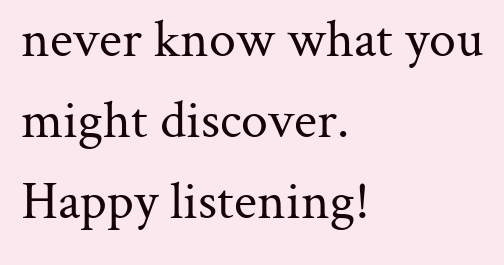never know what you might discover. Happy listening!